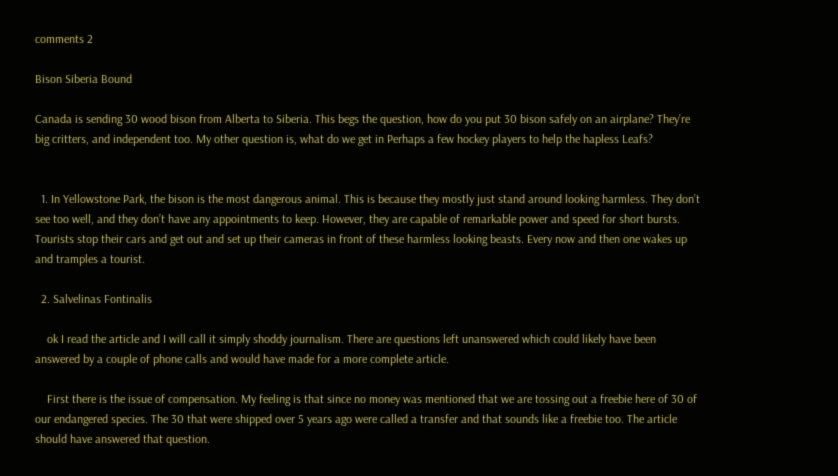comments 2

Bison Siberia Bound

Canada is sending 30 wood bison from Alberta to Siberia. This begs the question, how do you put 30 bison safely on an airplane? They’re big critters, and independent too. My other question is, what do we get in Perhaps a few hockey players to help the hapless Leafs?


  1. In Yellowstone Park, the bison is the most dangerous animal. This is because they mostly just stand around looking harmless. They don’t see too well, and they don’t have any appointments to keep. However, they are capable of remarkable power and speed for short bursts. Tourists stop their cars and get out and set up their cameras in front of these harmless looking beasts. Every now and then one wakes up and tramples a tourist.

  2. Salvelinas Fontinalis

    ok I read the article and I will call it simply shoddy journalism. There are questions left unanswered which could likely have been answered by a couple of phone calls and would have made for a more complete article.

    First there is the issue of compensation. My feeling is that since no money was mentioned that we are tossing out a freebie here of 30 of our endangered species. The 30 that were shipped over 5 years ago were called a transfer and that sounds like a freebie too. The article should have answered that question.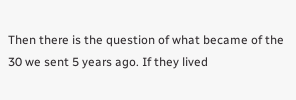Then there is the question of what became of the 30 we sent 5 years ago. If they lived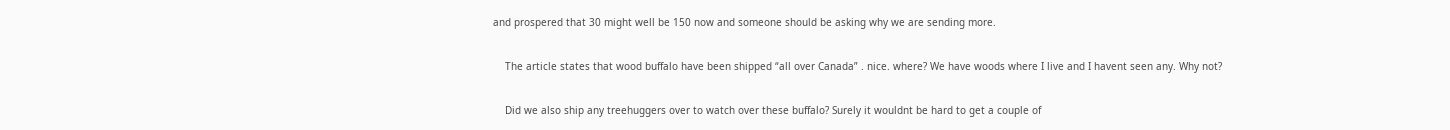and prospered that 30 might well be 150 now and someone should be asking why we are sending more.

    The article states that wood buffalo have been shipped “all over Canada” . nice. where? We have woods where I live and I havent seen any. Why not?

    Did we also ship any treehuggers over to watch over these buffalo? Surely it wouldnt be hard to get a couple of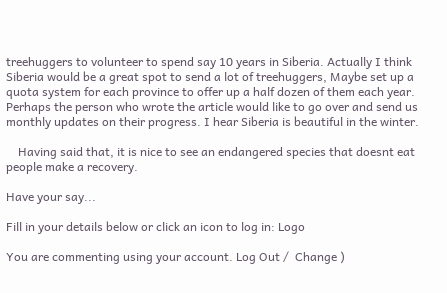treehuggers to volunteer to spend say 10 years in Siberia. Actually I think Siberia would be a great spot to send a lot of treehuggers, Maybe set up a quota system for each province to offer up a half dozen of them each year. Perhaps the person who wrote the article would like to go over and send us monthly updates on their progress. I hear Siberia is beautiful in the winter.

    Having said that, it is nice to see an endangered species that doesnt eat people make a recovery.

Have your say...

Fill in your details below or click an icon to log in: Logo

You are commenting using your account. Log Out /  Change )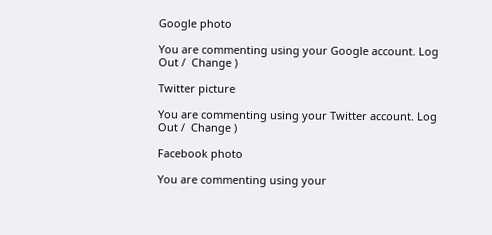Google photo

You are commenting using your Google account. Log Out /  Change )

Twitter picture

You are commenting using your Twitter account. Log Out /  Change )

Facebook photo

You are commenting using your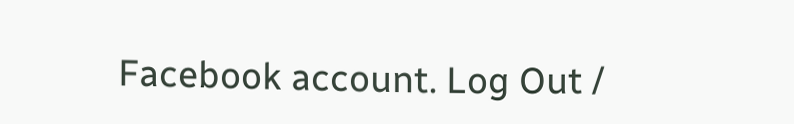Facebook account. Log Out /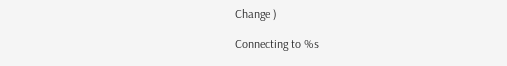Change )

Connecting to %s